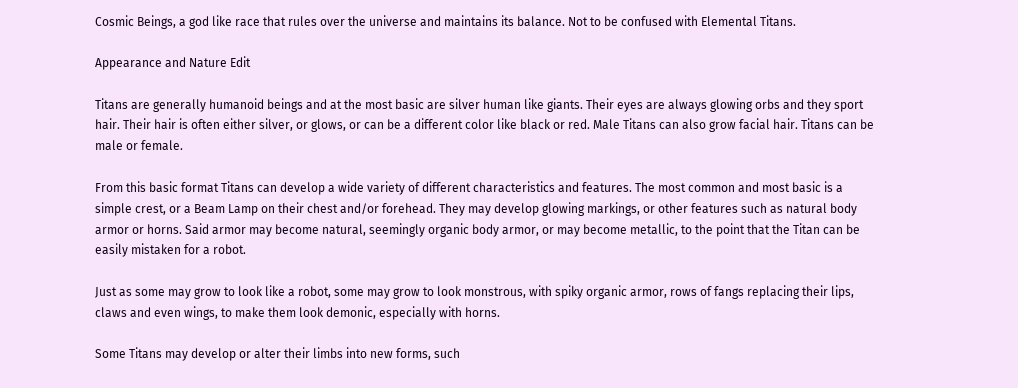Cosmic Beings, a god like race that rules over the universe and maintains its balance. Not to be confused with Elemental Titans.

Appearance and Nature Edit

Titans are generally humanoid beings and at the most basic are silver human like giants. Their eyes are always glowing orbs and they sport hair. Their hair is often either silver, or glows, or can be a different color like black or red. Male Titans can also grow facial hair. Titans can be male or female.

From this basic format Titans can develop a wide variety of different characteristics and features. The most common and most basic is a simple crest, or a Beam Lamp on their chest and/or forehead. They may develop glowing markings, or other features such as natural body armor or horns. Said armor may become natural, seemingly organic body armor, or may become metallic, to the point that the Titan can be easily mistaken for a robot.

Just as some may grow to look like a robot, some may grow to look monstrous, with spiky organic armor, rows of fangs replacing their lips, claws and even wings, to make them look demonic, especially with horns.

Some Titans may develop or alter their limbs into new forms, such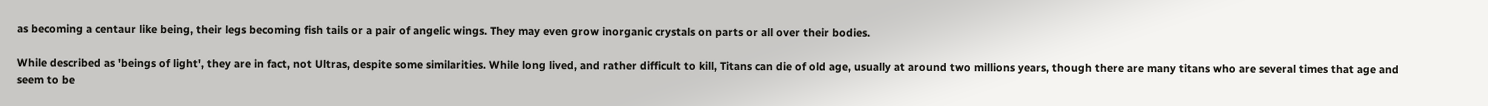as becoming a centaur like being, their legs becoming fish tails or a pair of angelic wings. They may even grow inorganic crystals on parts or all over their bodies.

While described as 'beings of light', they are in fact, not Ultras, despite some similarities. While long lived, and rather difficult to kill, Titans can die of old age, usually at around two millions years, though there are many titans who are several times that age and seem to be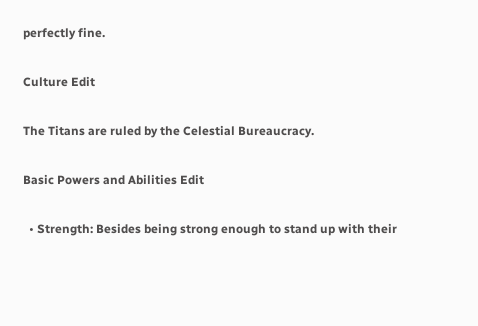perfectly fine.

Culture Edit

The Titans are ruled by the Celestial Bureaucracy.

Basic Powers and Abilities Edit

  • Strength: Besides being strong enough to stand up with their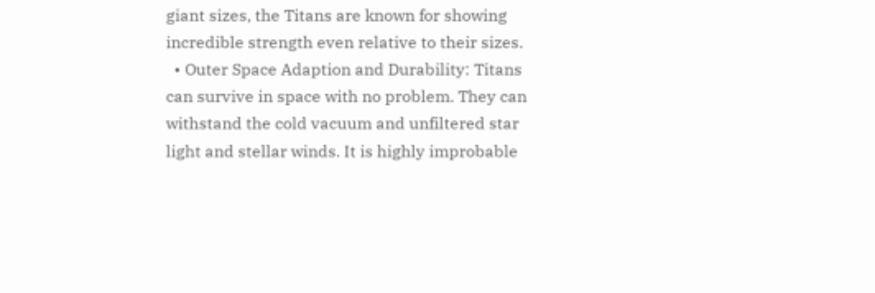giant sizes, the Titans are known for showing incredible strength even relative to their sizes.
  • Outer Space Adaption and Durability: Titans can survive in space with no problem. They can withstand the cold vacuum and unfiltered star light and stellar winds. It is highly improbable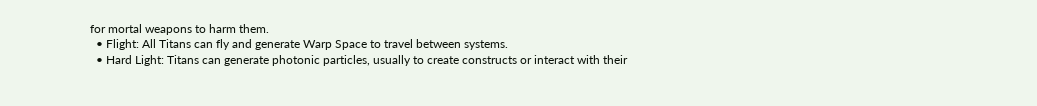for mortal weapons to harm them.
  • Flight: All Titans can fly and generate Warp Space to travel between systems.
  • Hard Light: Titans can generate photonic particles, usually to create constructs or interact with their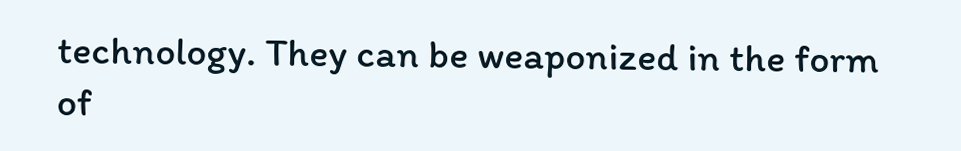technology. They can be weaponized in the form of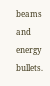beams and energy bullets.